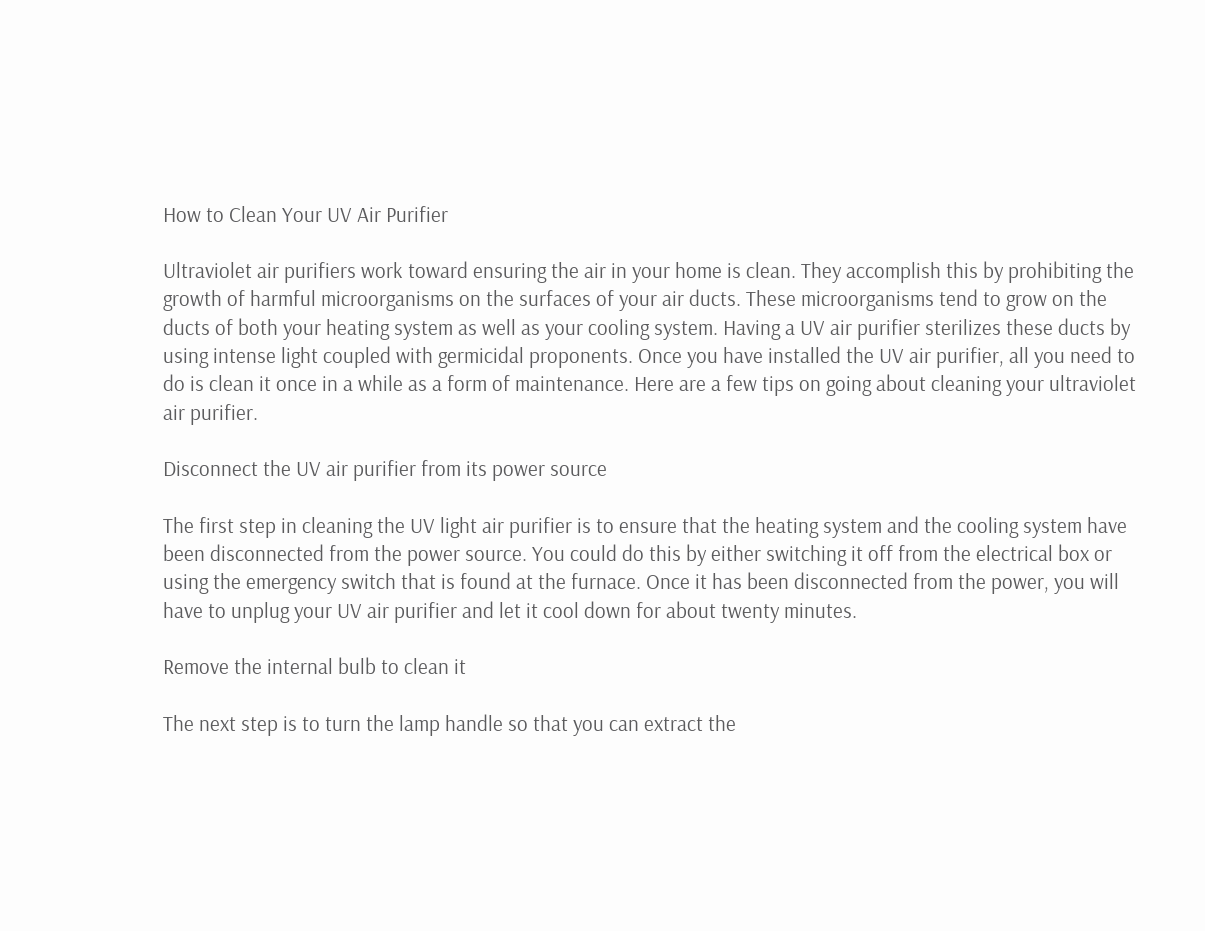How to Clean Your UV Air Purifier

Ultraviolet air purifiers work toward ensuring the air in your home is clean. They accomplish this by prohibiting the growth of harmful microorganisms on the surfaces of your air ducts. These microorganisms tend to grow on the ducts of both your heating system as well as your cooling system. Having a UV air purifier sterilizes these ducts by using intense light coupled with germicidal proponents. Once you have installed the UV air purifier, all you need to do is clean it once in a while as a form of maintenance. Here are a few tips on going about cleaning your ultraviolet air purifier.

Disconnect the UV air purifier from its power source

The first step in cleaning the UV light air purifier is to ensure that the heating system and the cooling system have been disconnected from the power source. You could do this by either switching it off from the electrical box or using the emergency switch that is found at the furnace. Once it has been disconnected from the power, you will have to unplug your UV air purifier and let it cool down for about twenty minutes.

Remove the internal bulb to clean it

The next step is to turn the lamp handle so that you can extract the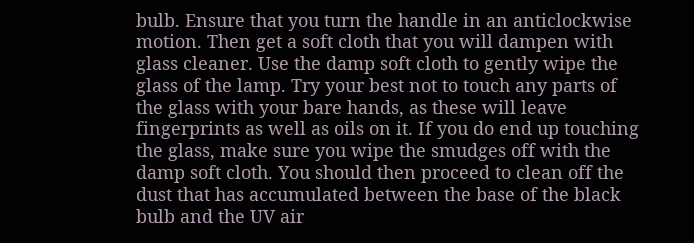bulb. Ensure that you turn the handle in an anticlockwise motion. Then get a soft cloth that you will dampen with glass cleaner. Use the damp soft cloth to gently wipe the glass of the lamp. Try your best not to touch any parts of the glass with your bare hands, as these will leave fingerprints as well as oils on it. If you do end up touching the glass, make sure you wipe the smudges off with the damp soft cloth. You should then proceed to clean off the dust that has accumulated between the base of the black bulb and the UV air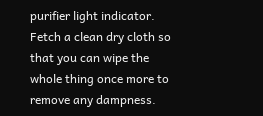purifier light indicator. Fetch a clean dry cloth so that you can wipe the whole thing once more to remove any dampness.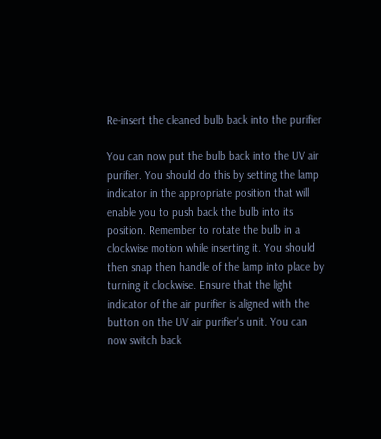Re-insert the cleaned bulb back into the purifier

You can now put the bulb back into the UV air purifier. You should do this by setting the lamp indicator in the appropriate position that will enable you to push back the bulb into its position. Remember to rotate the bulb in a clockwise motion while inserting it. You should then snap then handle of the lamp into place by turning it clockwise. Ensure that the light indicator of the air purifier is aligned with the button on the UV air purifier's unit. You can now switch back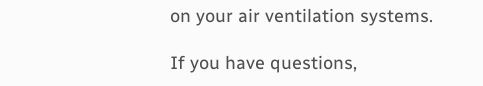on your air ventilation systems.

If you have questions,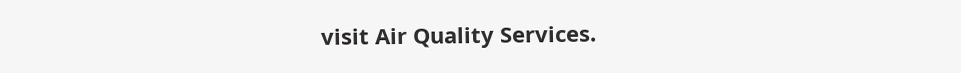visit Air Quality Services.